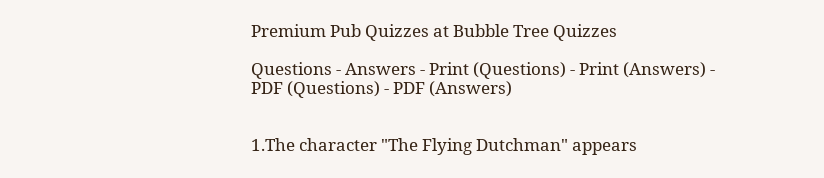Premium Pub Quizzes at Bubble Tree Quizzes

Questions - Answers - Print (Questions) - Print (Answers) - PDF (Questions) - PDF (Answers)


1.The character "The Flying Dutchman" appears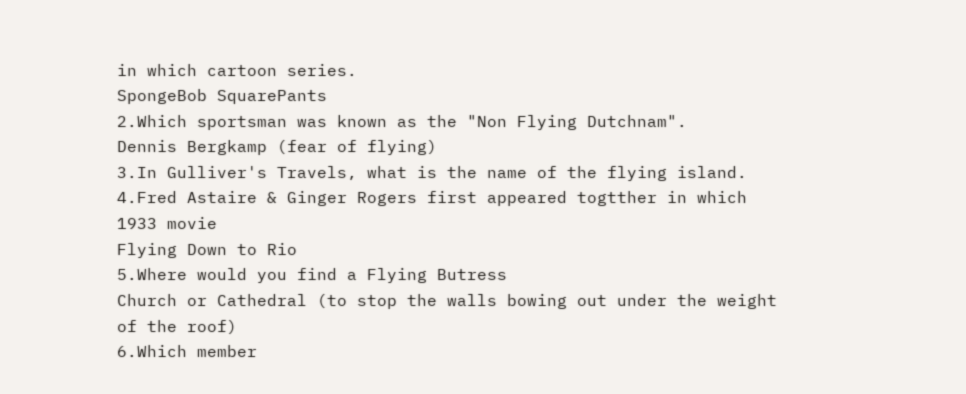in which cartoon series.
SpongeBob SquarePants
2.Which sportsman was known as the "Non Flying Dutchnam".
Dennis Bergkamp (fear of flying)
3.In Gulliver's Travels, what is the name of the flying island.
4.Fred Astaire & Ginger Rogers first appeared togtther in which 1933 movie
Flying Down to Rio
5.Where would you find a Flying Butress
Church or Cathedral (to stop the walls bowing out under the weight of the roof)
6.Which member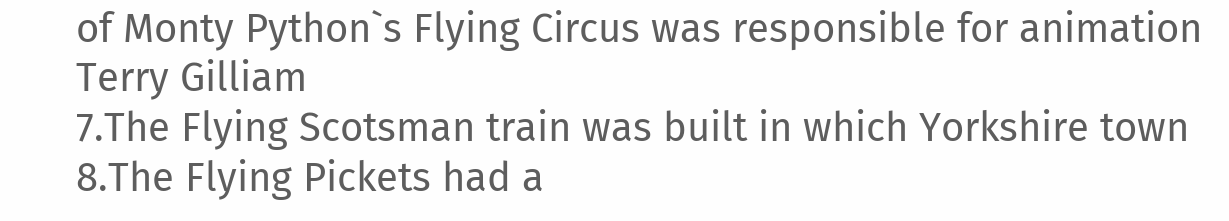of Monty Python`s Flying Circus was responsible for animation
Terry Gilliam
7.The Flying Scotsman train was built in which Yorkshire town
8.The Flying Pickets had a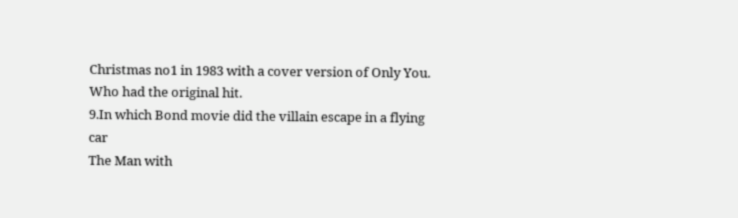Christmas no1 in 1983 with a cover version of Only You. Who had the original hit.
9.In which Bond movie did the villain escape in a flying car
The Man with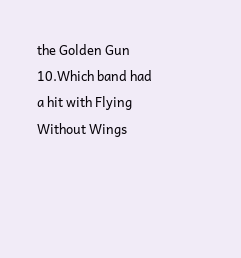the Golden Gun
10.Which band had a hit with Flying Without Wings